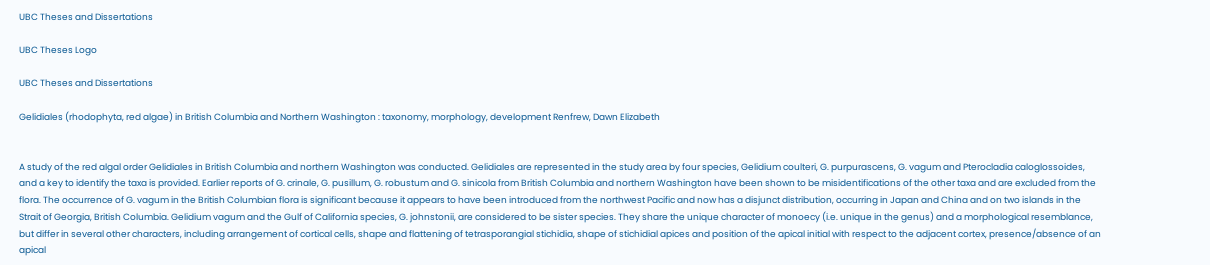UBC Theses and Dissertations

UBC Theses Logo

UBC Theses and Dissertations

Gelidiales (rhodophyta, red algae) in British Columbia and Northern Washington : taxonomy, morphology, development Renfrew, Dawn Elizabeth


A study of the red algal order Gelidiales in British Columbia and northern Washington was conducted. Gelidiales are represented in the study area by four species, Gelidium coulteri, G. purpurascens, G. vagum and Pterocladia caloglossoides, and a key to identify the taxa is provided. Earlier reports of G. crinale, G. pusillum, G. robustum and G. sinicola from British Columbia and northern Washington have been shown to be misidentifications of the other taxa and are excluded from the flora. The occurrence of G. vagum in the British Columbian flora is significant because it appears to have been introduced from the northwest Pacific and now has a disjunct distribution, occurring in Japan and China and on two islands in the Strait of Georgia, British Columbia. Gelidium vagum and the Gulf of California species, G. johnstonii, are considered to be sister species. They share the unique character of monoecy (i.e. unique in the genus) and a morphological resemblance, but differ in several other characters, including arrangement of cortical cells, shape and flattening of tetrasporangial stichidia, shape of stichidial apices and position of the apical initial with respect to the adjacent cortex, presence/absence of an apical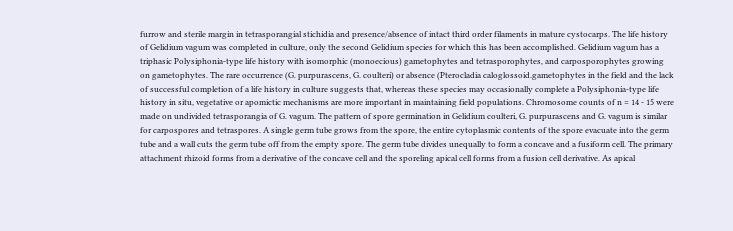furrow and sterile margin in tetrasporangial stichidia and presence/absence of intact third order filaments in mature cystocarps. The life history of Gelidium vagum was completed in culture, only the second Gelidium species for which this has been accomplished. Gelidium vagum has a triphasic Polysiphonia-type life history with isomorphic (monoecious) gametophytes and tetrasporophytes, and carposporophytes growing on gametophytes. The rare occurrence (G. purpurascens, G. coulteri) or absence (Pterocladia caloglossoid.gametophytes in the field and the lack of successful completion of a life history in culture suggests that, whereas these species may occasionally complete a Polysiphonia-type life history in situ, vegetative or apomictic mechanisms are more important in maintaining field populations. Chromosome counts of n = 14 - 15 were made on undivided tetrasporangia of G. vagum. The pattern of spore germination in Gelidium coulteri, G. purpurascens and G. vagum is similar for carpospores and tetraspores. A single germ tube grows from the spore, the entire cytoplasmic contents of the spore evacuate into the germ tube and a wall cuts the germ tube off from the empty spore. The germ tube divides unequally to form a concave and a fusiform cell. The primary attachment rhizoid forms from a derivative of the concave cell and the sporeling apical cell forms from a fusion cell derivative. As apical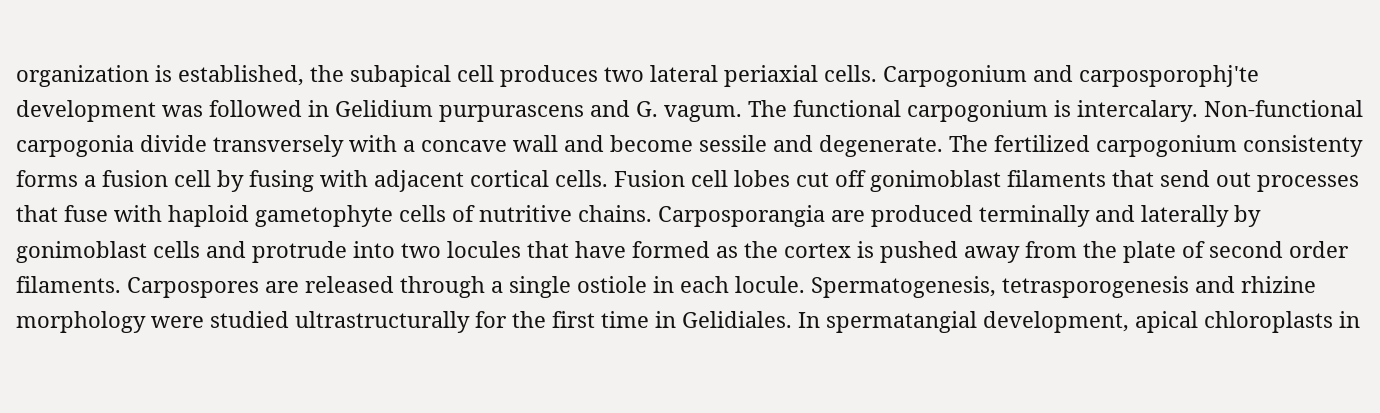organization is established, the subapical cell produces two lateral periaxial cells. Carpogonium and carposporophj'te development was followed in Gelidium purpurascens and G. vagum. The functional carpogonium is intercalary. Non-functional carpogonia divide transversely with a concave wall and become sessile and degenerate. The fertilized carpogonium consistenty forms a fusion cell by fusing with adjacent cortical cells. Fusion cell lobes cut off gonimoblast filaments that send out processes that fuse with haploid gametophyte cells of nutritive chains. Carposporangia are produced terminally and laterally by gonimoblast cells and protrude into two locules that have formed as the cortex is pushed away from the plate of second order filaments. Carpospores are released through a single ostiole in each locule. Spermatogenesis, tetrasporogenesis and rhizine morphology were studied ultrastructurally for the first time in Gelidiales. In spermatangial development, apical chloroplasts in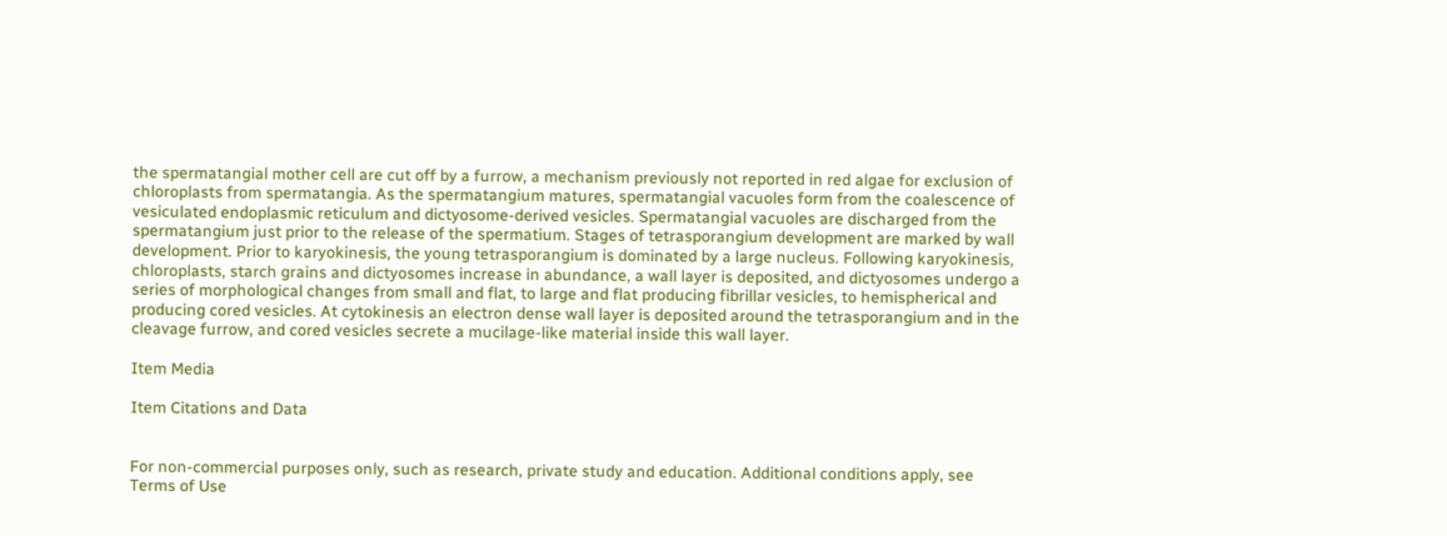the spermatangial mother cell are cut off by a furrow, a mechanism previously not reported in red algae for exclusion of chloroplasts from spermatangia. As the spermatangium matures, spermatangial vacuoles form from the coalescence of vesiculated endoplasmic reticulum and dictyosome-derived vesicles. Spermatangial vacuoles are discharged from the spermatangium just prior to the release of the spermatium. Stages of tetrasporangium development are marked by wall development. Prior to karyokinesis, the young tetrasporangium is dominated by a large nucleus. Following karyokinesis, chloroplasts, starch grains and dictyosomes increase in abundance, a wall layer is deposited, and dictyosomes undergo a series of morphological changes from small and flat, to large and flat producing fibrillar vesicles, to hemispherical and producing cored vesicles. At cytokinesis an electron dense wall layer is deposited around the tetrasporangium and in the cleavage furrow, and cored vesicles secrete a mucilage-like material inside this wall layer.

Item Media

Item Citations and Data


For non-commercial purposes only, such as research, private study and education. Additional conditions apply, see Terms of Use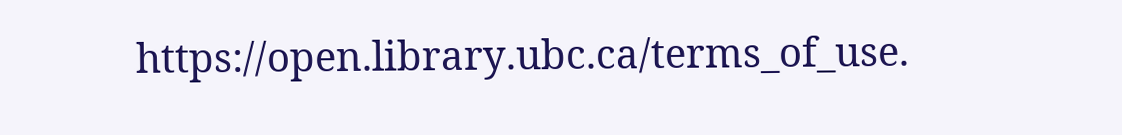https://open.library.ubc.ca/terms_of_use.